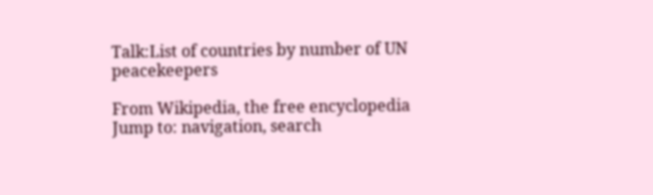Talk:List of countries by number of UN peacekeepers

From Wikipedia, the free encyclopedia
Jump to: navigation, search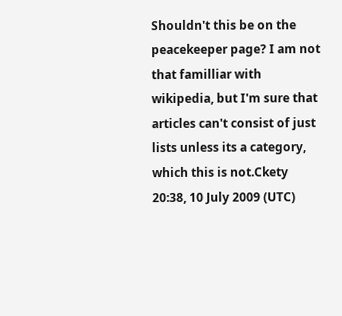Shouldn't this be on the peacekeeper page? I am not that familliar with wikipedia, but I'm sure that articles can't consist of just lists unless its a category, which this is not.Ckety 20:38, 10 July 2009 (UTC)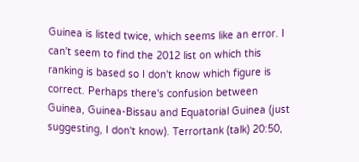Guinea is listed twice, which seems like an error. I can't seem to find the 2012 list on which this ranking is based so I don't know which figure is correct. Perhaps there's confusion between Guinea, Guinea-Bissau and Equatorial Guinea (just suggesting, I don't know). Terrortank (talk) 20:50,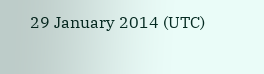29 January 2014 (UTC)